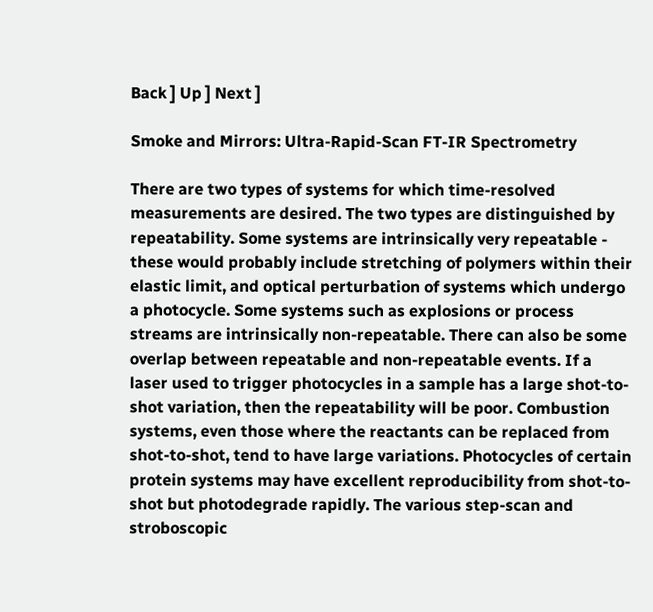Back ] Up ] Next ]

Smoke and Mirrors: Ultra-Rapid-Scan FT-IR Spectrometry

There are two types of systems for which time-resolved measurements are desired. The two types are distinguished by repeatability. Some systems are intrinsically very repeatable - these would probably include stretching of polymers within their elastic limit, and optical perturbation of systems which undergo a photocycle. Some systems such as explosions or process streams are intrinsically non-repeatable. There can also be some overlap between repeatable and non-repeatable events. If a laser used to trigger photocycles in a sample has a large shot-to-shot variation, then the repeatability will be poor. Combustion systems, even those where the reactants can be replaced from shot-to-shot, tend to have large variations. Photocycles of certain protein systems may have excellent reproducibility from shot-to-shot but photodegrade rapidly. The various step-scan and stroboscopic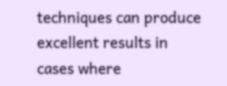techniques can produce excellent results in cases where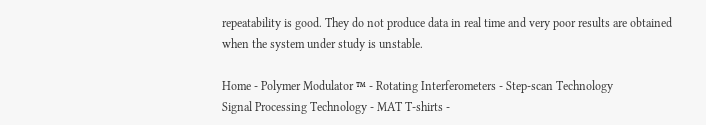repeatability is good. They do not produce data in real time and very poor results are obtained when the system under study is unstable.

Home - Polymer Modulator ™ - Rotating Interferometers - Step-scan Technology
Signal Processing Technology - MAT T-shirts -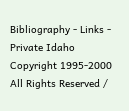Bibliography - Links - Private Idaho
Copyright 1995-2000 All Rights Reserved /